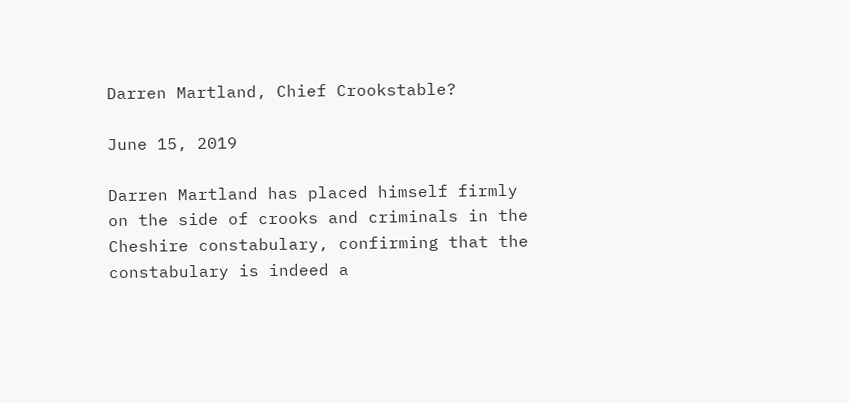Darren Martland, Chief Crookstable?

June 15, 2019

Darren Martland has placed himself firmly on the side of crooks and criminals in the Cheshire constabulary, confirming that the constabulary is indeed a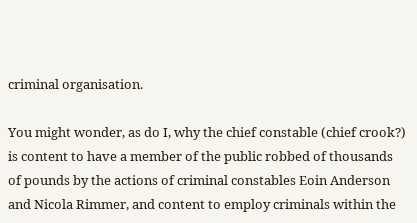criminal organisation.

You might wonder, as do I, why the chief constable (chief crook?) is content to have a member of the public robbed of thousands of pounds by the actions of criminal constables Eoin Anderson and Nicola Rimmer, and content to employ criminals within the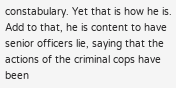constabulary. Yet that is how he is. Add to that, he is content to have senior officers lie, saying that the actions of the criminal cops have been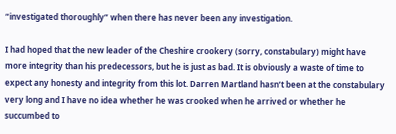“investigated thoroughly” when there has never been any investigation.

I had hoped that the new leader of the Cheshire crookery (sorry, constabulary) might have more integrity than his predecessors, but he is just as bad. It is obviously a waste of time to expect any honesty and integrity from this lot. Darren Martland hasn’t been at the constabulary very long and I have no idea whether he was crooked when he arrived or whether he succumbed to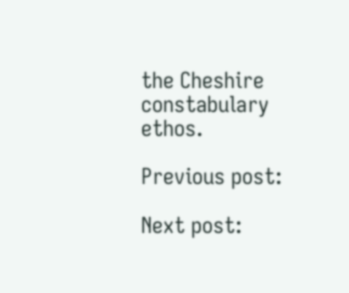the Cheshire constabulary ethos.

Previous post:

Next post: